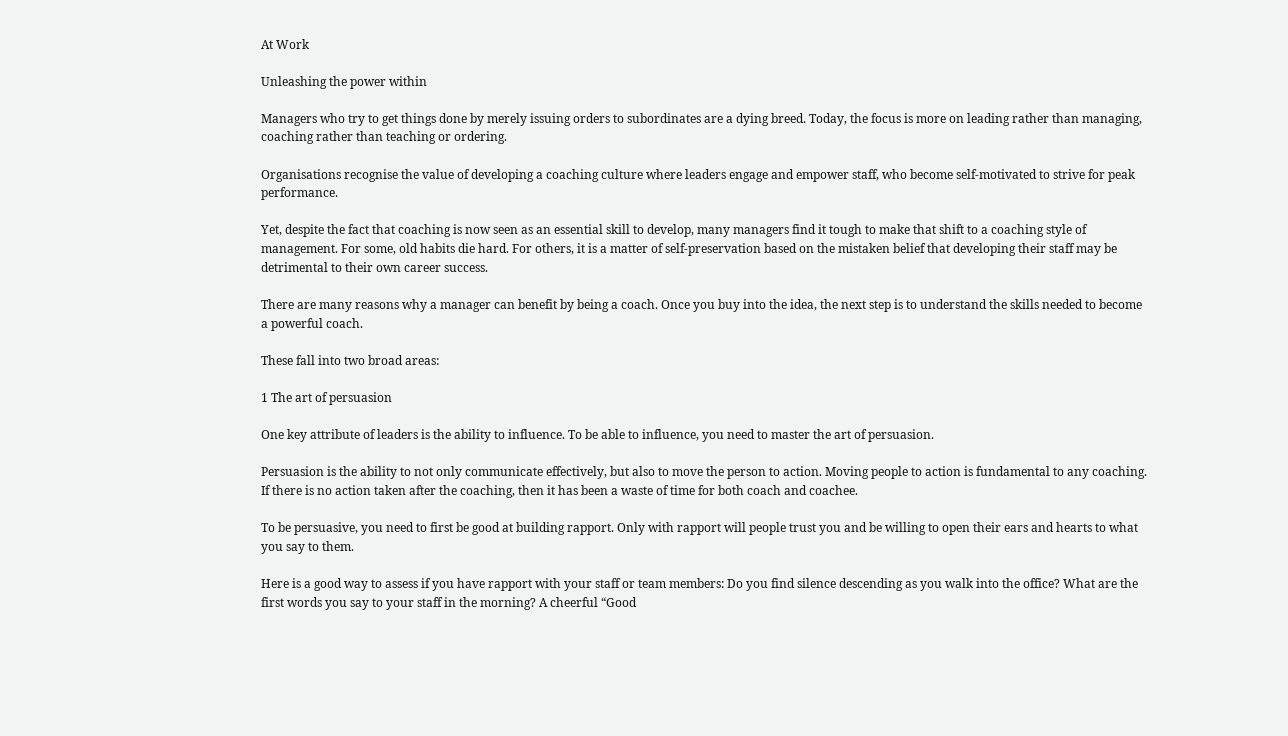At Work

Unleashing the power within

Managers who try to get things done by merely issuing orders to subordinates are a dying breed. Today, the focus is more on leading rather than managing, coaching rather than teaching or ordering.

Organisations recognise the value of developing a coaching culture where leaders engage and empower staff, who become self-motivated to strive for peak performance.

Yet, despite the fact that coaching is now seen as an essential skill to develop, many managers find it tough to make that shift to a coaching style of management. For some, old habits die hard. For others, it is a matter of self-preservation based on the mistaken belief that developing their staff may be detrimental to their own career success.

There are many reasons why a manager can benefit by being a coach. Once you buy into the idea, the next step is to understand the skills needed to become a powerful coach.

These fall into two broad areas:

1 The art of persuasion

One key attribute of leaders is the ability to influence. To be able to influence, you need to master the art of persuasion.

Persuasion is the ability to not only communicate effectively, but also to move the person to action. Moving people to action is fundamental to any coaching. If there is no action taken after the coaching, then it has been a waste of time for both coach and coachee.

To be persuasive, you need to first be good at building rapport. Only with rapport will people trust you and be willing to open their ears and hearts to what you say to them.

Here is a good way to assess if you have rapport with your staff or team members: Do you find silence descending as you walk into the office? What are the first words you say to your staff in the morning? A cheerful “Good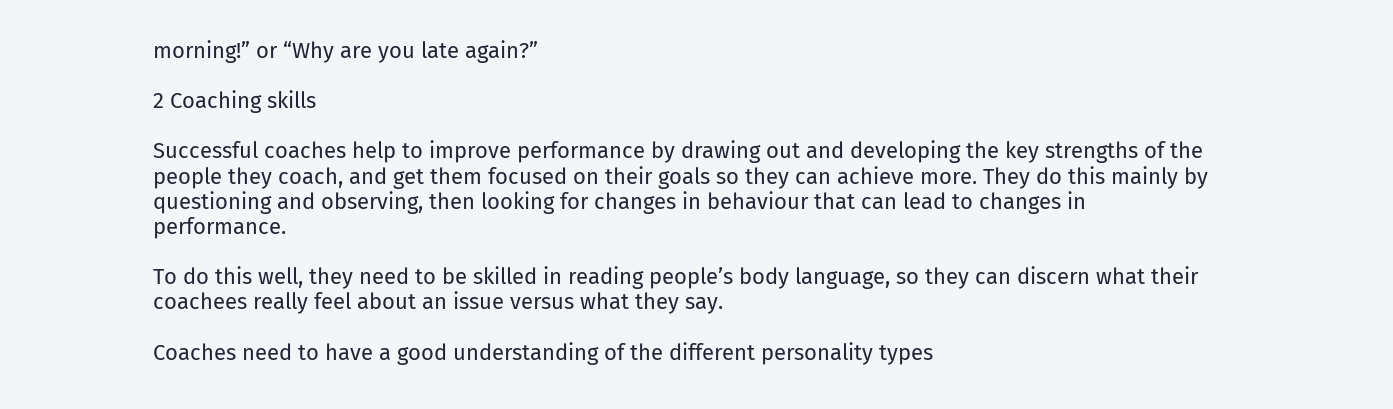morning!” or “Why are you late again?”

2 Coaching skills

Successful coaches help to improve performance by drawing out and developing the key strengths of the people they coach, and get them focused on their goals so they can achieve more. They do this mainly by questioning and observing, then looking for changes in behaviour that can lead to changes in performance.

To do this well, they need to be skilled in reading people’s body language, so they can discern what their coachees really feel about an issue versus what they say.

Coaches need to have a good understanding of the different personality types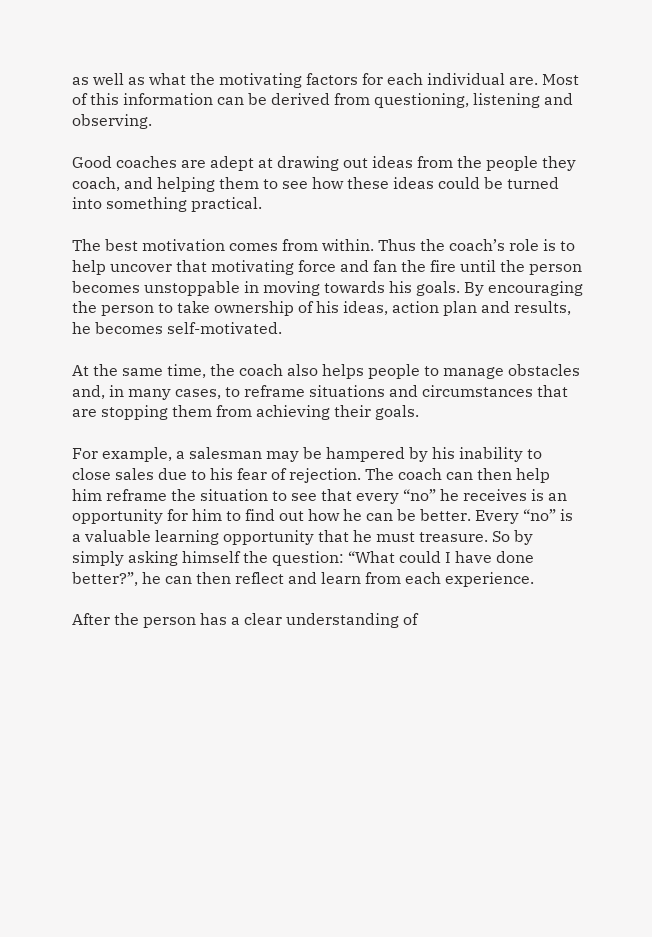as well as what the motivating factors for each individual are. Most of this information can be derived from questioning, listening and observing.

Good coaches are adept at drawing out ideas from the people they coach, and helping them to see how these ideas could be turned into something practical.

The best motivation comes from within. Thus the coach’s role is to help uncover that motivating force and fan the fire until the person becomes unstoppable in moving towards his goals. By encouraging the person to take ownership of his ideas, action plan and results, he becomes self-motivated.

At the same time, the coach also helps people to manage obstacles and, in many cases, to reframe situations and circumstances that are stopping them from achieving their goals.

For example, a salesman may be hampered by his inability to close sales due to his fear of rejection. The coach can then help him reframe the situation to see that every “no” he receives is an opportunity for him to find out how he can be better. Every “no” is a valuable learning opportunity that he must treasure. So by simply asking himself the question: “What could I have done better?”, he can then reflect and learn from each experience.

After the person has a clear understanding of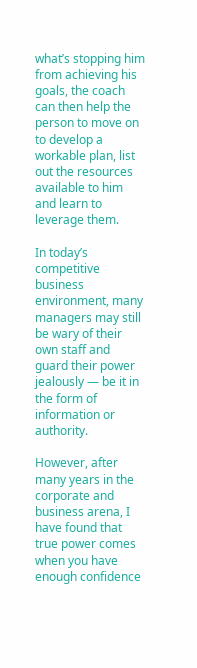what’s stopping him from achieving his goals, the coach can then help the person to move on to develop a workable plan, list out the resources available to him and learn to leverage them.

In today’s competitive business environment, many managers may still be wary of their own staff and guard their power jealously — be it in the form of information or authority.

However, after many years in the corporate and business arena, I have found that true power comes when you have enough confidence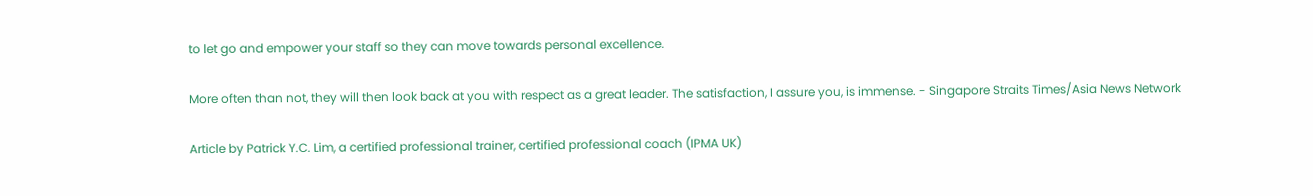to let go and empower your staff so they can move towards personal excellence.

More often than not, they will then look back at you with respect as a great leader. The satisfaction, I assure you, is immense. - Singapore Straits Times/Asia News Network

Article by Patrick Y.C. Lim, a certified professional trainer, certified professional coach (IPMA UK)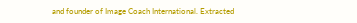and founder of Image Coach International. Extracted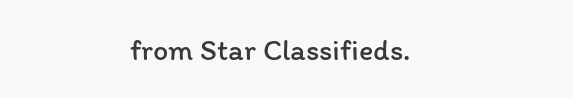from Star Classifieds.